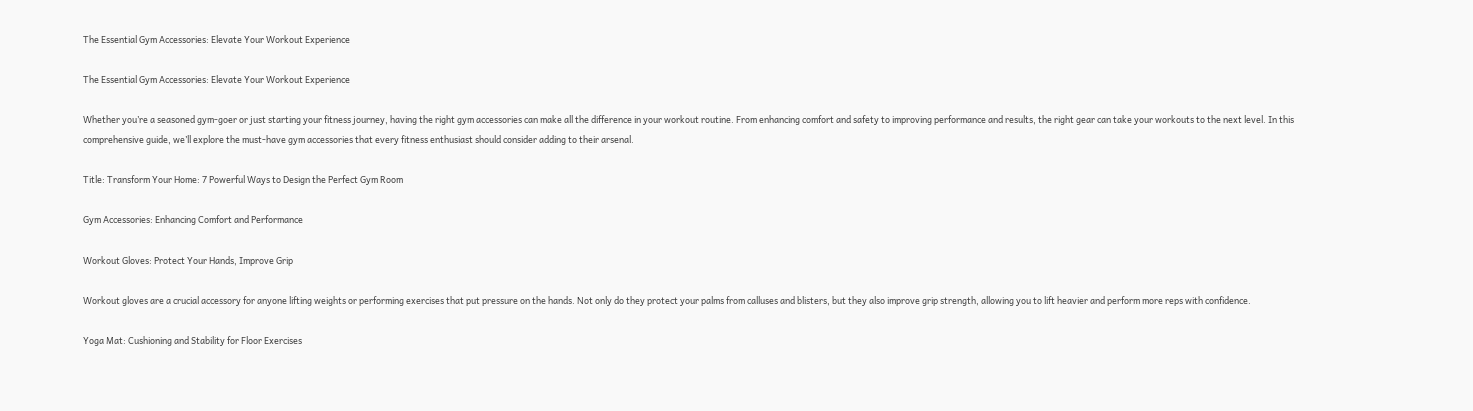The Essential Gym Accessories: Elevate Your Workout Experience

The Essential Gym Accessories: Elevate Your Workout Experience

Whether you’re a seasoned gym-goer or just starting your fitness journey, having the right gym accessories can make all the difference in your workout routine. From enhancing comfort and safety to improving performance and results, the right gear can take your workouts to the next level. In this comprehensive guide, we’ll explore the must-have gym accessories that every fitness enthusiast should consider adding to their arsenal.

Title: Transform Your Home: 7 Powerful Ways to Design the Perfect Gym Room

Gym Accessories: Enhancing Comfort and Performance

Workout Gloves: Protect Your Hands, Improve Grip

Workout gloves are a crucial accessory for anyone lifting weights or performing exercises that put pressure on the hands. Not only do they protect your palms from calluses and blisters, but they also improve grip strength, allowing you to lift heavier and perform more reps with confidence.

Yoga Mat: Cushioning and Stability for Floor Exercises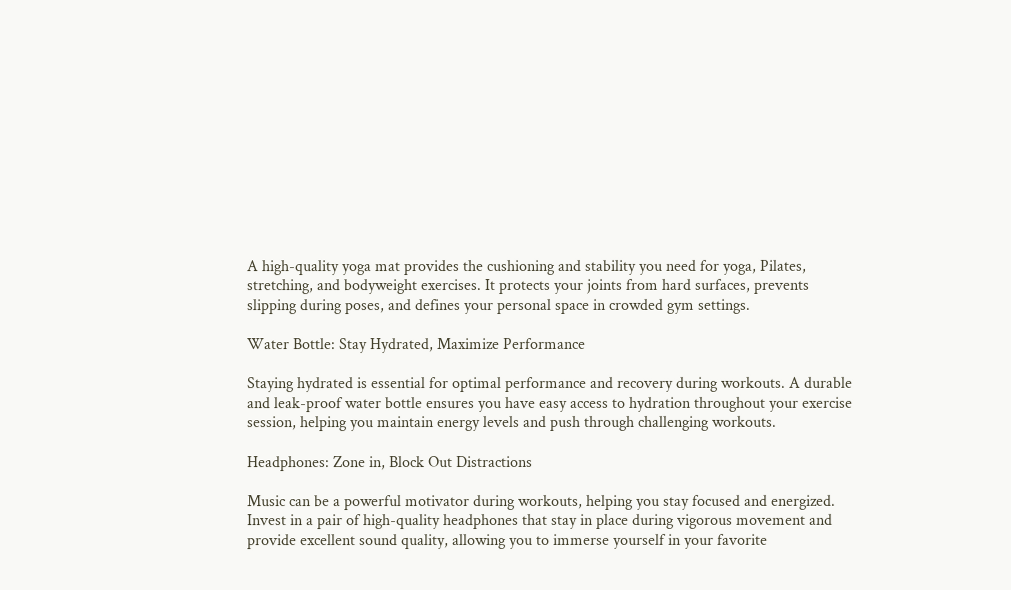A high-quality yoga mat provides the cushioning and stability you need for yoga, Pilates, stretching, and bodyweight exercises. It protects your joints from hard surfaces, prevents slipping during poses, and defines your personal space in crowded gym settings.

Water Bottle: Stay Hydrated, Maximize Performance

Staying hydrated is essential for optimal performance and recovery during workouts. A durable and leak-proof water bottle ensures you have easy access to hydration throughout your exercise session, helping you maintain energy levels and push through challenging workouts.

Headphones: Zone in, Block Out Distractions

Music can be a powerful motivator during workouts, helping you stay focused and energized. Invest in a pair of high-quality headphones that stay in place during vigorous movement and provide excellent sound quality, allowing you to immerse yourself in your favorite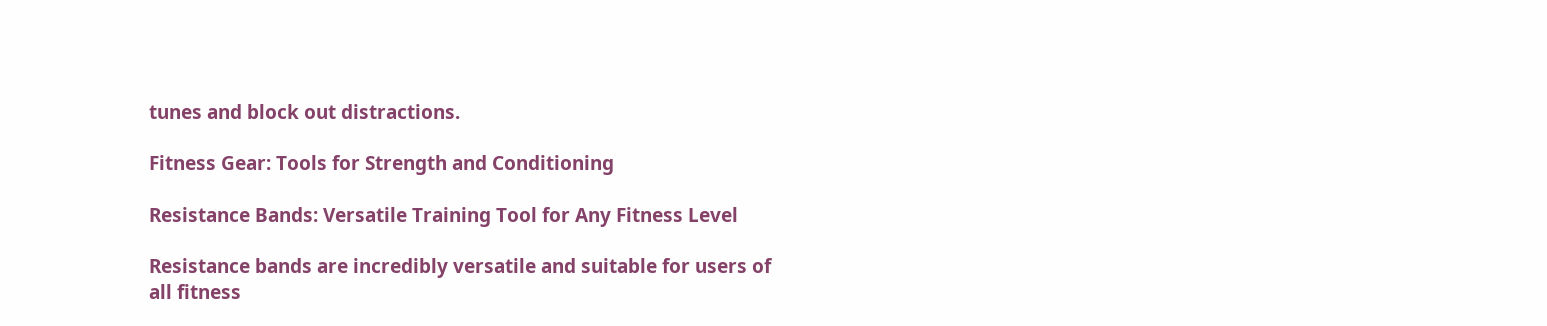tunes and block out distractions.

Fitness Gear: Tools for Strength and Conditioning

Resistance Bands: Versatile Training Tool for Any Fitness Level

Resistance bands are incredibly versatile and suitable for users of all fitness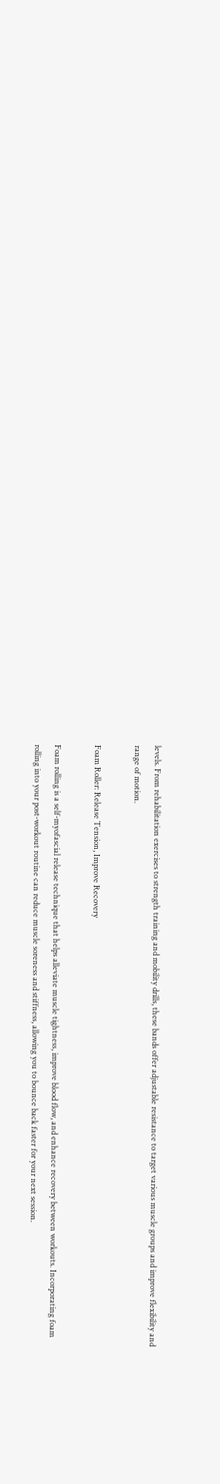levels. From rehabilitation exercises to strength training and mobility drills, these bands offer adjustable resistance to target various muscle groups and improve flexibility and range of motion.

Foam Roller: Release Tension, Improve Recovery

Foam rolling is a self-myofascial release technique that helps alleviate muscle tightness, improve blood flow, and enhance recovery between workouts. Incorporating foam rolling into your post-workout routine can reduce muscle soreness and stiffness, allowing you to bounce back faster for your next session.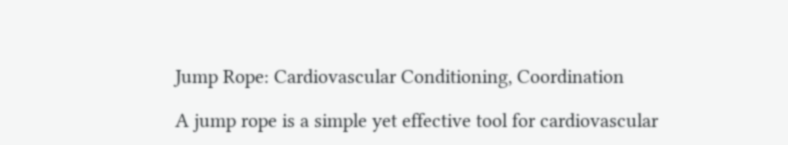Jump Rope: Cardiovascular Conditioning, Coordination

A jump rope is a simple yet effective tool for cardiovascular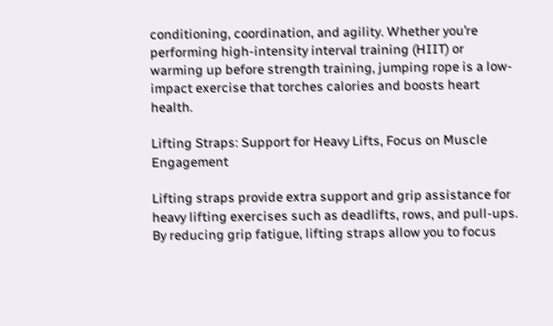conditioning, coordination, and agility. Whether you’re performing high-intensity interval training (HIIT) or warming up before strength training, jumping rope is a low-impact exercise that torches calories and boosts heart health.

Lifting Straps: Support for Heavy Lifts, Focus on Muscle Engagement

Lifting straps provide extra support and grip assistance for heavy lifting exercises such as deadlifts, rows, and pull-ups. By reducing grip fatigue, lifting straps allow you to focus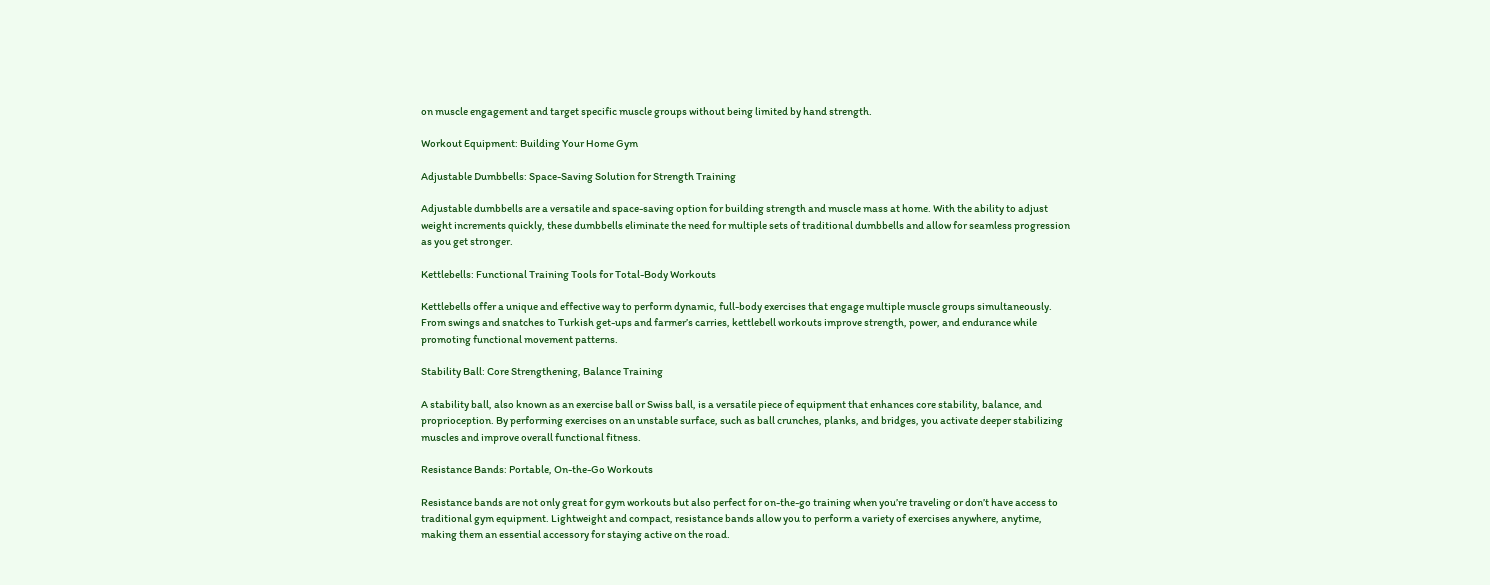on muscle engagement and target specific muscle groups without being limited by hand strength.

Workout Equipment: Building Your Home Gym

Adjustable Dumbbells: Space-Saving Solution for Strength Training

Adjustable dumbbells are a versatile and space-saving option for building strength and muscle mass at home. With the ability to adjust weight increments quickly, these dumbbells eliminate the need for multiple sets of traditional dumbbells and allow for seamless progression as you get stronger.

Kettlebells: Functional Training Tools for Total-Body Workouts

Kettlebells offer a unique and effective way to perform dynamic, full-body exercises that engage multiple muscle groups simultaneously. From swings and snatches to Turkish get-ups and farmer’s carries, kettlebell workouts improve strength, power, and endurance while promoting functional movement patterns.

Stability Ball: Core Strengthening, Balance Training

A stability ball, also known as an exercise ball or Swiss ball, is a versatile piece of equipment that enhances core stability, balance, and proprioception. By performing exercises on an unstable surface, such as ball crunches, planks, and bridges, you activate deeper stabilizing muscles and improve overall functional fitness.

Resistance Bands: Portable, On-the-Go Workouts

Resistance bands are not only great for gym workouts but also perfect for on-the-go training when you’re traveling or don’t have access to traditional gym equipment. Lightweight and compact, resistance bands allow you to perform a variety of exercises anywhere, anytime, making them an essential accessory for staying active on the road.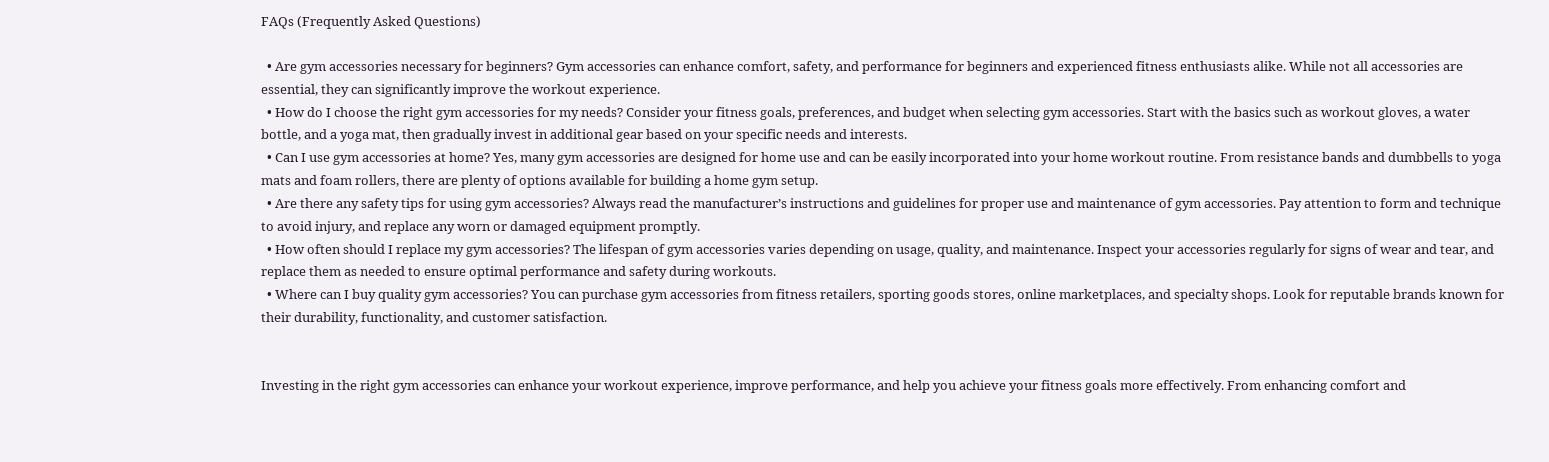FAQs (Frequently Asked Questions)

  • Are gym accessories necessary for beginners? Gym accessories can enhance comfort, safety, and performance for beginners and experienced fitness enthusiasts alike. While not all accessories are essential, they can significantly improve the workout experience.
  • How do I choose the right gym accessories for my needs? Consider your fitness goals, preferences, and budget when selecting gym accessories. Start with the basics such as workout gloves, a water bottle, and a yoga mat, then gradually invest in additional gear based on your specific needs and interests.
  • Can I use gym accessories at home? Yes, many gym accessories are designed for home use and can be easily incorporated into your home workout routine. From resistance bands and dumbbells to yoga mats and foam rollers, there are plenty of options available for building a home gym setup.
  • Are there any safety tips for using gym accessories? Always read the manufacturer’s instructions and guidelines for proper use and maintenance of gym accessories. Pay attention to form and technique to avoid injury, and replace any worn or damaged equipment promptly.
  • How often should I replace my gym accessories? The lifespan of gym accessories varies depending on usage, quality, and maintenance. Inspect your accessories regularly for signs of wear and tear, and replace them as needed to ensure optimal performance and safety during workouts.
  • Where can I buy quality gym accessories? You can purchase gym accessories from fitness retailers, sporting goods stores, online marketplaces, and specialty shops. Look for reputable brands known for their durability, functionality, and customer satisfaction.


Investing in the right gym accessories can enhance your workout experience, improve performance, and help you achieve your fitness goals more effectively. From enhancing comfort and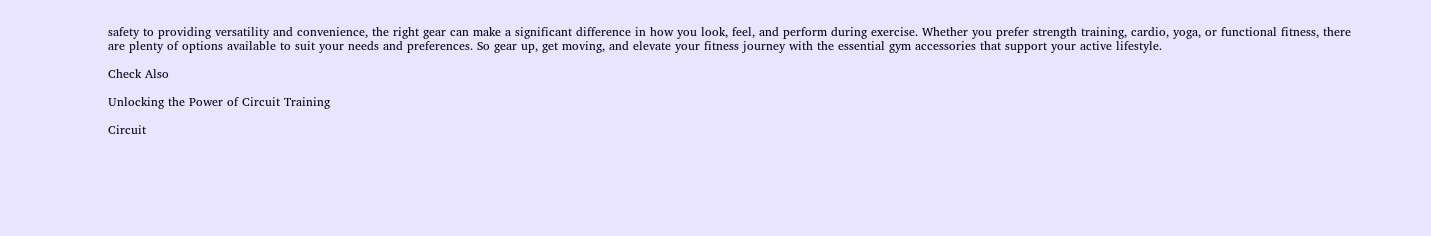safety to providing versatility and convenience, the right gear can make a significant difference in how you look, feel, and perform during exercise. Whether you prefer strength training, cardio, yoga, or functional fitness, there are plenty of options available to suit your needs and preferences. So gear up, get moving, and elevate your fitness journey with the essential gym accessories that support your active lifestyle.

Check Also

Unlocking the Power of Circuit Training

Circuit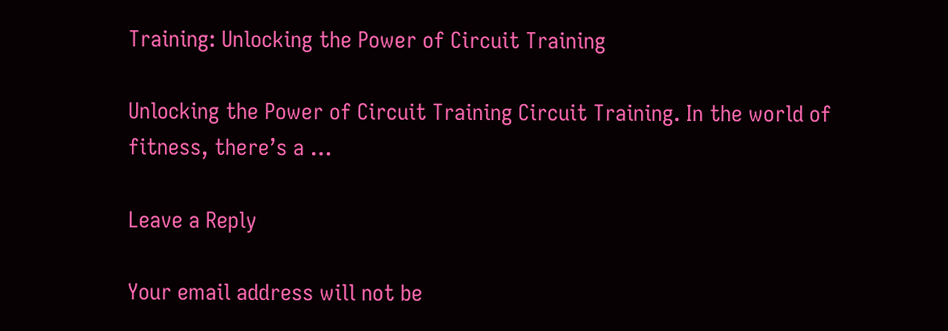Training: Unlocking the Power of Circuit Training

Unlocking the Power of Circuit Training Circuit Training. In the world of fitness, there’s a …

Leave a Reply

Your email address will not be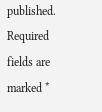published. Required fields are marked *